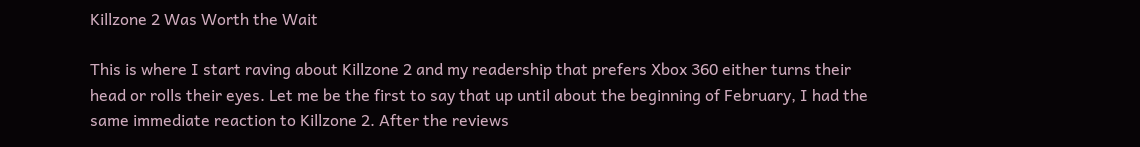Killzone 2 Was Worth the Wait

This is where I start raving about Killzone 2 and my readership that prefers Xbox 360 either turns their head or rolls their eyes. Let me be the first to say that up until about the beginning of February, I had the same immediate reaction to Killzone 2. After the reviews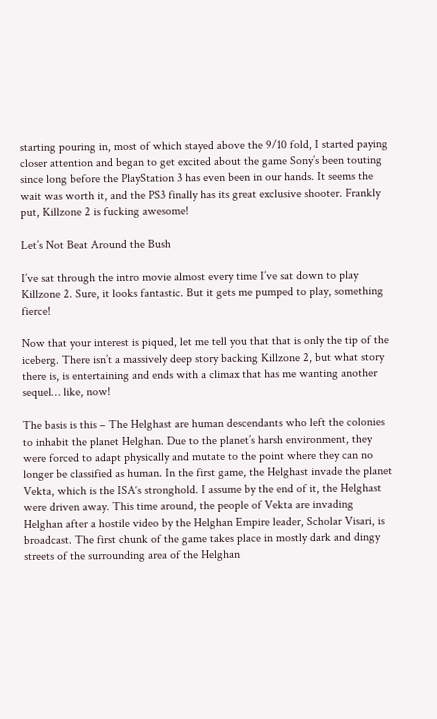starting pouring in, most of which stayed above the 9/10 fold, I started paying closer attention and began to get excited about the game Sony’s been touting since long before the PlayStation 3 has even been in our hands. It seems the wait was worth it, and the PS3 finally has its great exclusive shooter. Frankly put, Killzone 2 is fucking awesome!

Let’s Not Beat Around the Bush

I’ve sat through the intro movie almost every time I’ve sat down to play Killzone 2. Sure, it looks fantastic. But it gets me pumped to play, something fierce!

Now that your interest is piqued, let me tell you that that is only the tip of the iceberg. There isn’t a massively deep story backing Killzone 2, but what story there is, is entertaining and ends with a climax that has me wanting another sequel… like, now!

The basis is this – The Helghast are human descendants who left the colonies to inhabit the planet Helghan. Due to the planet’s harsh environment, they were forced to adapt physically and mutate to the point where they can no longer be classified as human. In the first game, the Helghast invade the planet Vekta, which is the ISA‘s stronghold. I assume by the end of it, the Helghast were driven away. This time around, the people of Vekta are invading Helghan after a hostile video by the Helghan Empire leader, Scholar Visari, is broadcast. The first chunk of the game takes place in mostly dark and dingy streets of the surrounding area of the Helghan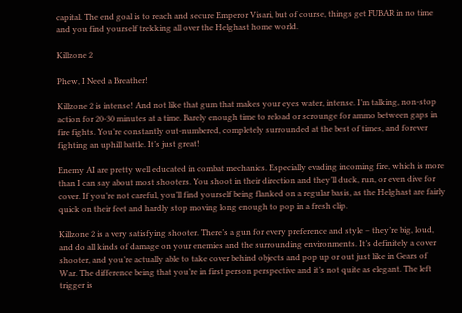capital. The end goal is to reach and secure Emperor Visari, but of course, things get FUBAR in no time and you find yourself trekking all over the Helghast home world.

Killzone 2

Phew, I Need a Breather!

Killzone 2 is intense! And not like that gum that makes your eyes water, intense. I’m talking, non-stop action for 20-30 minutes at a time. Barely enough time to reload or scrounge for ammo between gaps in fire fights. You’re constantly out-numbered, completely surrounded at the best of times, and forever fighting an uphill battle. It’s just great!

Enemy AI are pretty well educated in combat mechanics. Especially evading incoming fire, which is more than I can say about most shooters. You shoot in their direction and they’ll duck, run, or even dive for cover. If you’re not careful, you’ll find yourself being flanked on a regular basis, as the Helghast are fairly quick on their feet and hardly stop moving long enough to pop in a fresh clip.

Killzone 2 is a very satisfying shooter. There’s a gun for every preference and style – they’re big, loud, and do all kinds of damage on your enemies and the surrounding environments. It’s definitely a cover shooter, and you’re actually able to take cover behind objects and pop up or out just like in Gears of War. The difference being that you’re in first person perspective and it’s not quite as elegant. The left trigger is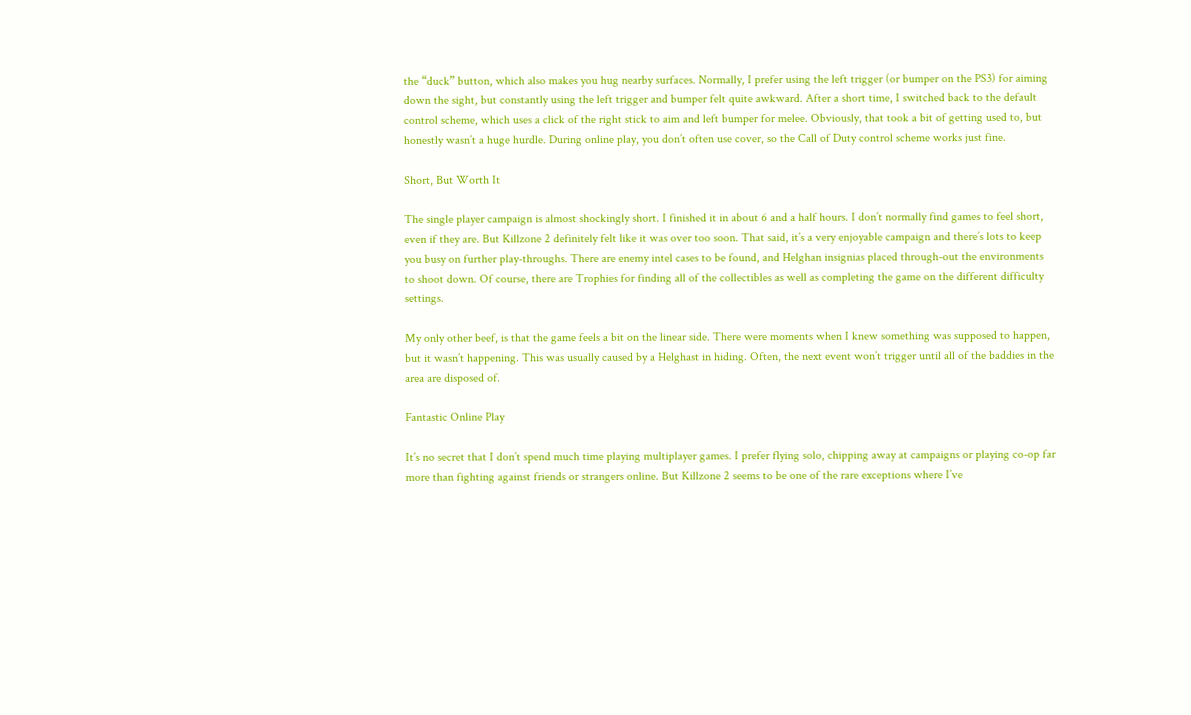the “duck” button, which also makes you hug nearby surfaces. Normally, I prefer using the left trigger (or bumper on the PS3) for aiming down the sight, but constantly using the left trigger and bumper felt quite awkward. After a short time, I switched back to the default control scheme, which uses a click of the right stick to aim and left bumper for melee. Obviously, that took a bit of getting used to, but honestly wasn’t a huge hurdle. During online play, you don’t often use cover, so the Call of Duty control scheme works just fine.

Short, But Worth It

The single player campaign is almost shockingly short. I finished it in about 6 and a half hours. I don’t normally find games to feel short, even if they are. But Killzone 2 definitely felt like it was over too soon. That said, it’s a very enjoyable campaign and there’s lots to keep you busy on further play-throughs. There are enemy intel cases to be found, and Helghan insignias placed through-out the environments to shoot down. Of course, there are Trophies for finding all of the collectibles as well as completing the game on the different difficulty settings.

My only other beef, is that the game feels a bit on the linear side. There were moments when I knew something was supposed to happen, but it wasn’t happening. This was usually caused by a Helghast in hiding. Often, the next event won’t trigger until all of the baddies in the area are disposed of.

Fantastic Online Play

It’s no secret that I don’t spend much time playing multiplayer games. I prefer flying solo, chipping away at campaigns or playing co-op far more than fighting against friends or strangers online. But Killzone 2 seems to be one of the rare exceptions where I’ve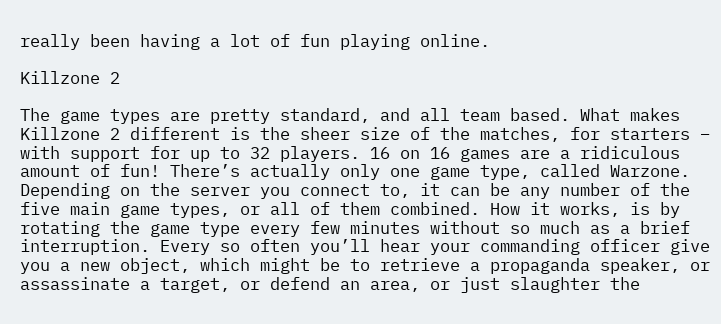really been having a lot of fun playing online.

Killzone 2

The game types are pretty standard, and all team based. What makes Killzone 2 different is the sheer size of the matches, for starters – with support for up to 32 players. 16 on 16 games are a ridiculous amount of fun! There’s actually only one game type, called Warzone. Depending on the server you connect to, it can be any number of the five main game types, or all of them combined. How it works, is by rotating the game type every few minutes without so much as a brief interruption. Every so often you’ll hear your commanding officer give you a new object, which might be to retrieve a propaganda speaker, or assassinate a target, or defend an area, or just slaughter the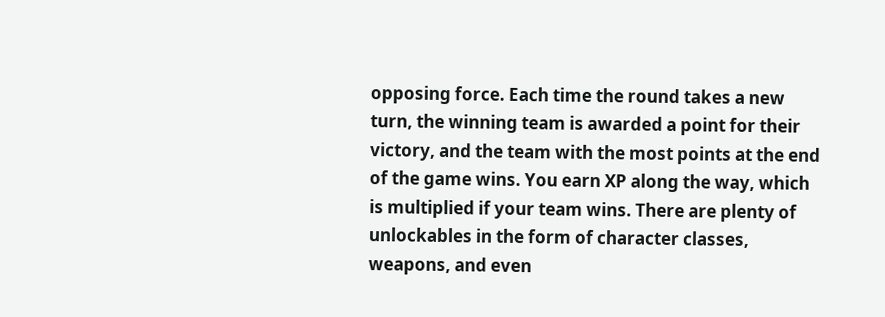opposing force. Each time the round takes a new turn, the winning team is awarded a point for their victory, and the team with the most points at the end of the game wins. You earn XP along the way, which is multiplied if your team wins. There are plenty of unlockables in the form of character classes, weapons, and even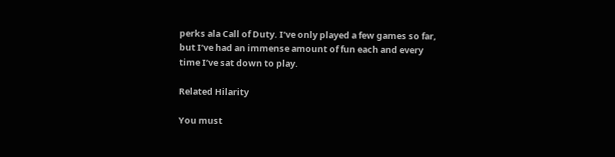perks ala Call of Duty. I’ve only played a few games so far, but I’ve had an immense amount of fun each and every time I’ve sat down to play.

Related Hilarity

You must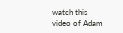watch this video of Adam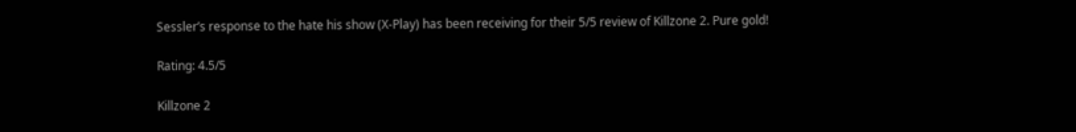Sessler’s response to the hate his show (X-Play) has been receiving for their 5/5 review of Killzone 2. Pure gold!

Rating: 4.5/5

Killzone 2